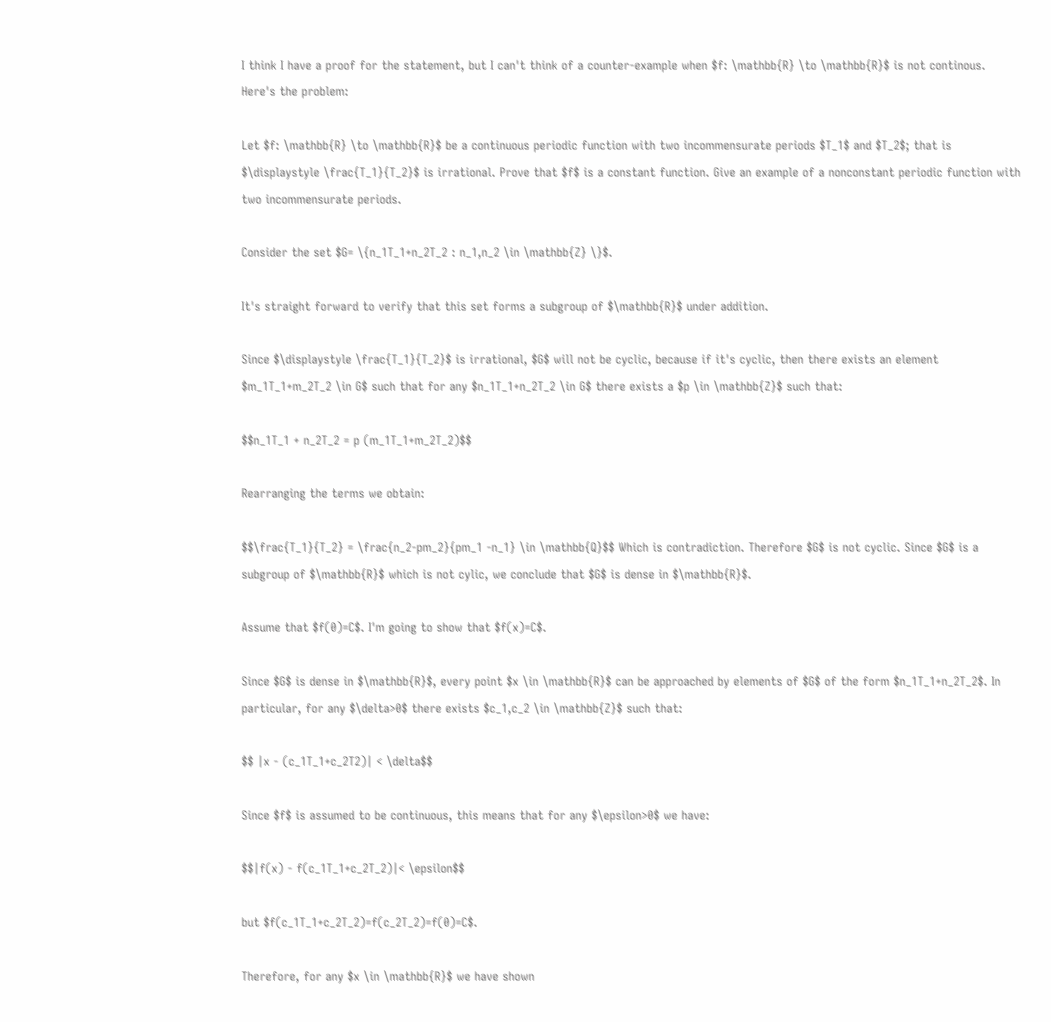I think I have a proof for the statement, but I can't think of a counter-example when $f: \mathbb{R} \to \mathbb{R}$ is not continous. Here's the problem:

Let $f: \mathbb{R} \to \mathbb{R}$ be a continuous periodic function with two incommensurate periods $T_1$ and $T_2$; that is $\displaystyle \frac{T_1}{T_2}$ is irrational. Prove that $f$ is a constant function. Give an example of a nonconstant periodic function with two incommensurate periods.

Consider the set $G= \{n_1T_1+n_2T_2 : n_1,n_2 \in \mathbb{Z} \}$.

It's straight forward to verify that this set forms a subgroup of $\mathbb{R}$ under addition.

Since $\displaystyle \frac{T_1}{T_2}$ is irrational, $G$ will not be cyclic, because if it's cyclic, then there exists an element $m_1T_1+m_2T_2 \in G$ such that for any $n_1T_1+n_2T_2 \in G$ there exists a $p \in \mathbb{Z}$ such that:

$$n_1T_1 + n_2T_2 = p (m_1T_1+m_2T_2)$$

Rearranging the terms we obtain:

$$\frac{T_1}{T_2} = \frac{n_2-pm_2}{pm_1 -n_1} \in \mathbb{Q}$$ Which is contradiction. Therefore $G$ is not cyclic. Since $G$ is a subgroup of $\mathbb{R}$ which is not cylic, we conclude that $G$ is dense in $\mathbb{R}$.

Assume that $f(0)=C$. I'm going to show that $f(x)=C$.

Since $G$ is dense in $\mathbb{R}$, every point $x \in \mathbb{R}$ can be approached by elements of $G$ of the form $n_1T_1+n_2T_2$. In particular, for any $\delta>0$ there exists $c_1,c_2 \in \mathbb{Z}$ such that:

$$ |x - (c_1T_1+c_2T2)| < \delta$$

Since $f$ is assumed to be continuous, this means that for any $\epsilon>0$ we have:

$$|f(x) - f(c_1T_1+c_2T_2)|< \epsilon$$

but $f(c_1T_1+c_2T_2)=f(c_2T_2)=f(0)=C$.

Therefore, for any $x \in \mathbb{R}$ we have shown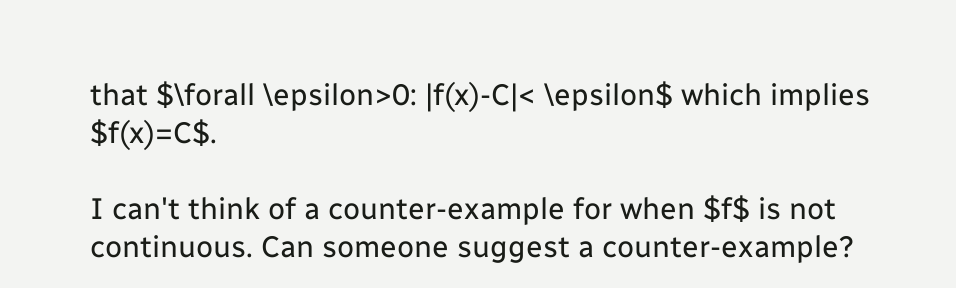that $\forall \epsilon>0: |f(x)-C|< \epsilon$ which implies $f(x)=C$.

I can't think of a counter-example for when $f$ is not continuous. Can someone suggest a counter-example?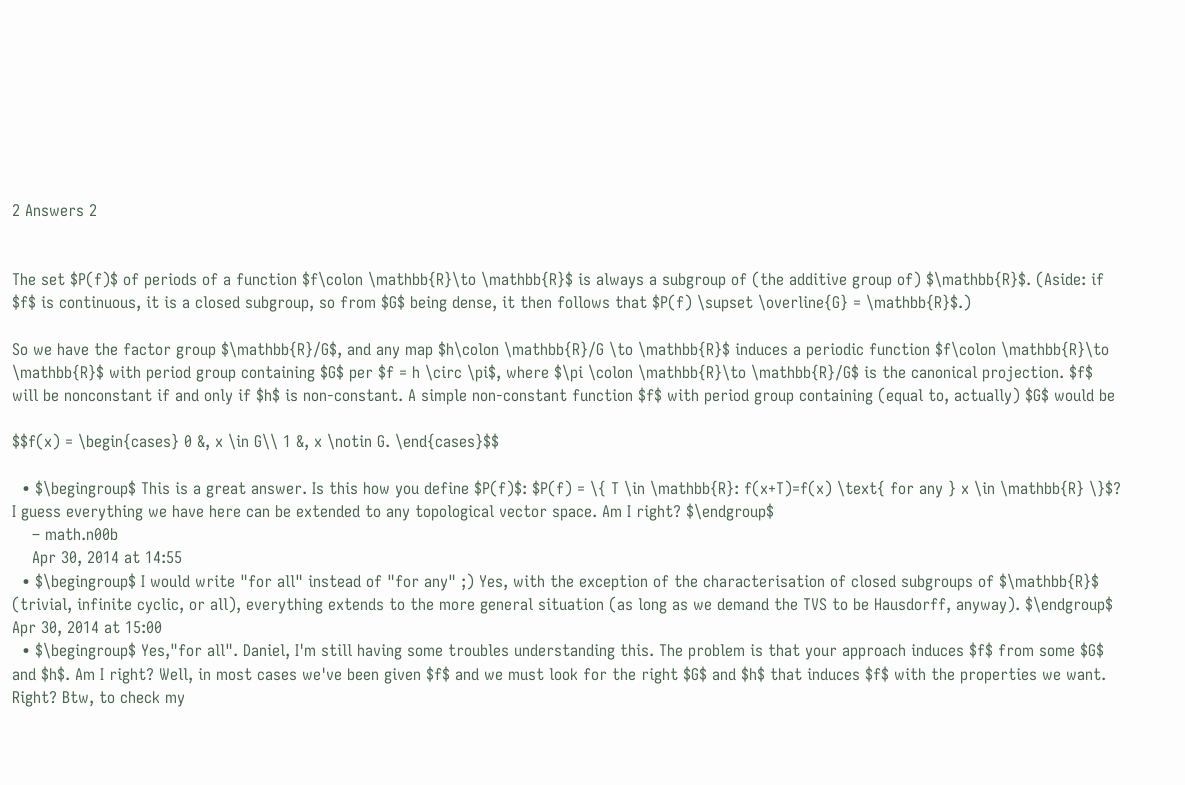2 Answers 2


The set $P(f)$ of periods of a function $f\colon \mathbb{R}\to \mathbb{R}$ is always a subgroup of (the additive group of) $\mathbb{R}$. (Aside: if $f$ is continuous, it is a closed subgroup, so from $G$ being dense, it then follows that $P(f) \supset \overline{G} = \mathbb{R}$.)

So we have the factor group $\mathbb{R}/G$, and any map $h\colon \mathbb{R}/G \to \mathbb{R}$ induces a periodic function $f\colon \mathbb{R}\to \mathbb{R}$ with period group containing $G$ per $f = h \circ \pi$, where $\pi \colon \mathbb{R}\to \mathbb{R}/G$ is the canonical projection. $f$ will be nonconstant if and only if $h$ is non-constant. A simple non-constant function $f$ with period group containing (equal to, actually) $G$ would be

$$f(x) = \begin{cases} 0 &, x \in G\\ 1 &, x \notin G. \end{cases}$$

  • $\begingroup$ This is a great answer. Is this how you define $P(f)$: $P(f) = \{ T \in \mathbb{R}: f(x+T)=f(x) \text{ for any } x \in \mathbb{R} \}$? I guess everything we have here can be extended to any topological vector space. Am I right? $\endgroup$
    – math.n00b
    Apr 30, 2014 at 14:55
  • $\begingroup$ I would write "for all" instead of "for any" ;) Yes, with the exception of the characterisation of closed subgroups of $\mathbb{R}$ (trivial, infinite cyclic, or all), everything extends to the more general situation (as long as we demand the TVS to be Hausdorff, anyway). $\endgroup$ Apr 30, 2014 at 15:00
  • $\begingroup$ Yes,"for all". Daniel, I'm still having some troubles understanding this. The problem is that your approach induces $f$ from some $G$ and $h$. Am I right? Well, in most cases we've been given $f$ and we must look for the right $G$ and $h$ that induces $f$ with the properties we want. Right? Btw, to check my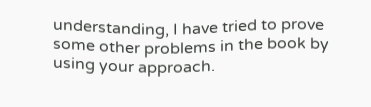understanding, I have tried to prove some other problems in the book by using your approach.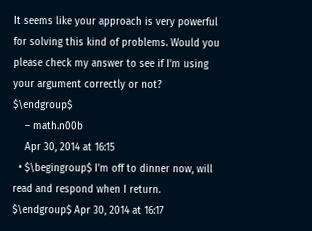It seems like your approach is very powerful for solving this kind of problems. Would you please check my answer to see if I'm using your argument correctly or not? $\endgroup$
    – math.n00b
    Apr 30, 2014 at 16:15
  • $\begingroup$ I'm off to dinner now, will read and respond when I return. $\endgroup$ Apr 30, 2014 at 16:17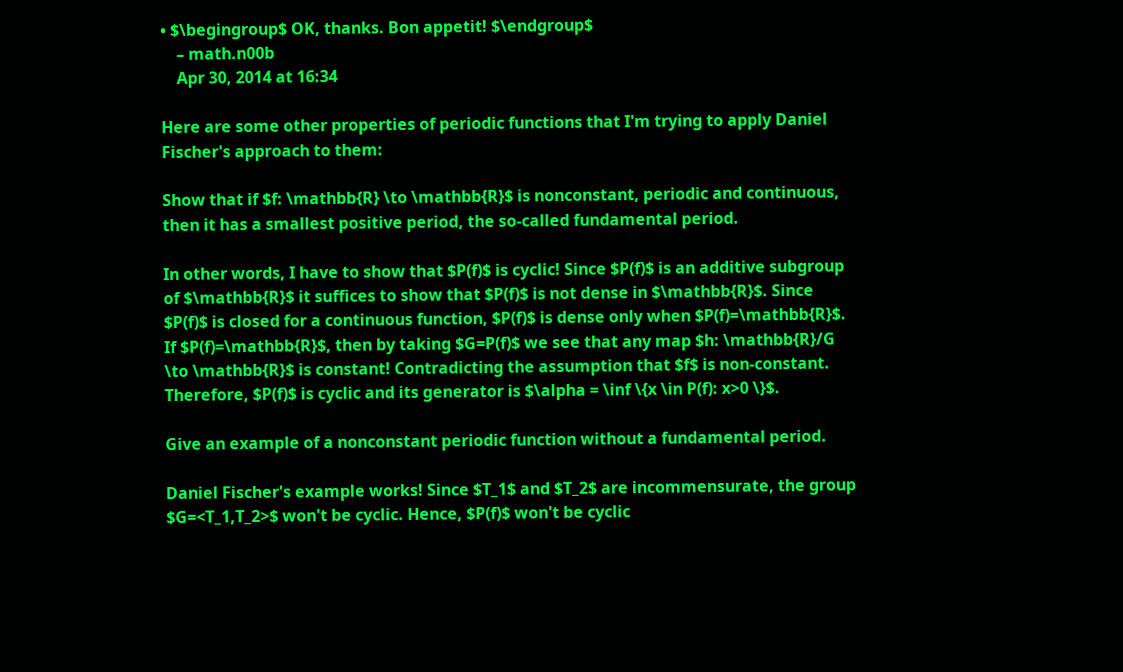• $\begingroup$ OK, thanks. Bon appetit! $\endgroup$
    – math.n00b
    Apr 30, 2014 at 16:34

Here are some other properties of periodic functions that I'm trying to apply Daniel Fischer's approach to them:

Show that if $f: \mathbb{R} \to \mathbb{R}$ is nonconstant, periodic and continuous, then it has a smallest positive period, the so-called fundamental period.

In other words, I have to show that $P(f)$ is cyclic! Since $P(f)$ is an additive subgroup of $\mathbb{R}$ it suffices to show that $P(f)$ is not dense in $\mathbb{R}$. Since $P(f)$ is closed for a continuous function, $P(f)$ is dense only when $P(f)=\mathbb{R}$. If $P(f)=\mathbb{R}$, then by taking $G=P(f)$ we see that any map $h: \mathbb{R}/G \to \mathbb{R}$ is constant! Contradicting the assumption that $f$ is non-constant. Therefore, $P(f)$ is cyclic and its generator is $\alpha = \inf \{x \in P(f): x>0 \}$.

Give an example of a nonconstant periodic function without a fundamental period.

Daniel Fischer's example works! Since $T_1$ and $T_2$ are incommensurate, the group $G=<T_1,T_2>$ won't be cyclic. Hence, $P(f)$ won't be cyclic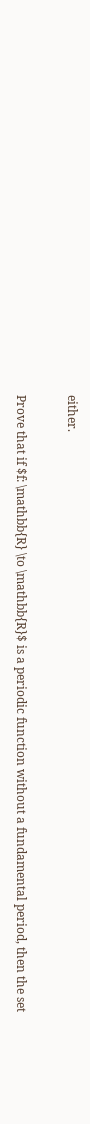either.

Prove that if $f: \mathbb{R} \to \mathbb{R}$ is a periodic function without a fundamental period, then the set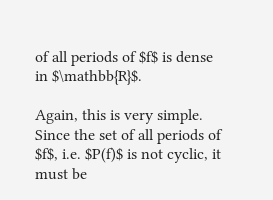of all periods of $f$ is dense in $\mathbb{R}$.

Again, this is very simple. Since the set of all periods of $f$, i.e. $P(f)$ is not cyclic, it must be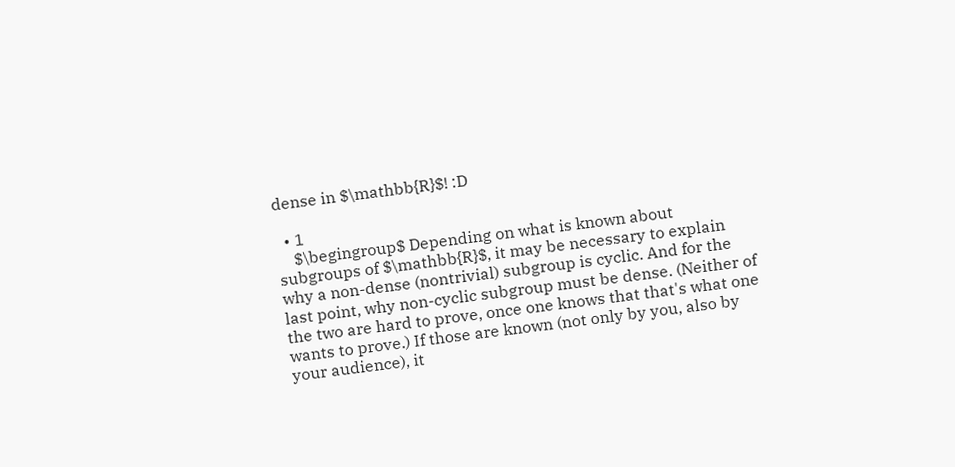dense in $\mathbb{R}$! :D

  • 1
    $\begingroup$ Depending on what is known about subgroups of $\mathbb{R}$, it may be necessary to explain why a non-dense (nontrivial) subgroup is cyclic. And for the last point, why non-cyclic subgroup must be dense. (Neither of the two are hard to prove, once one knows that that's what one wants to prove.) If those are known (not only by you, also by your audience), it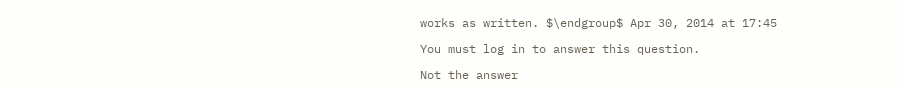works as written. $\endgroup$ Apr 30, 2014 at 17:45

You must log in to answer this question.

Not the answer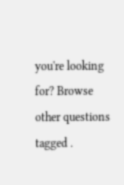you're looking for? Browse other questions tagged .